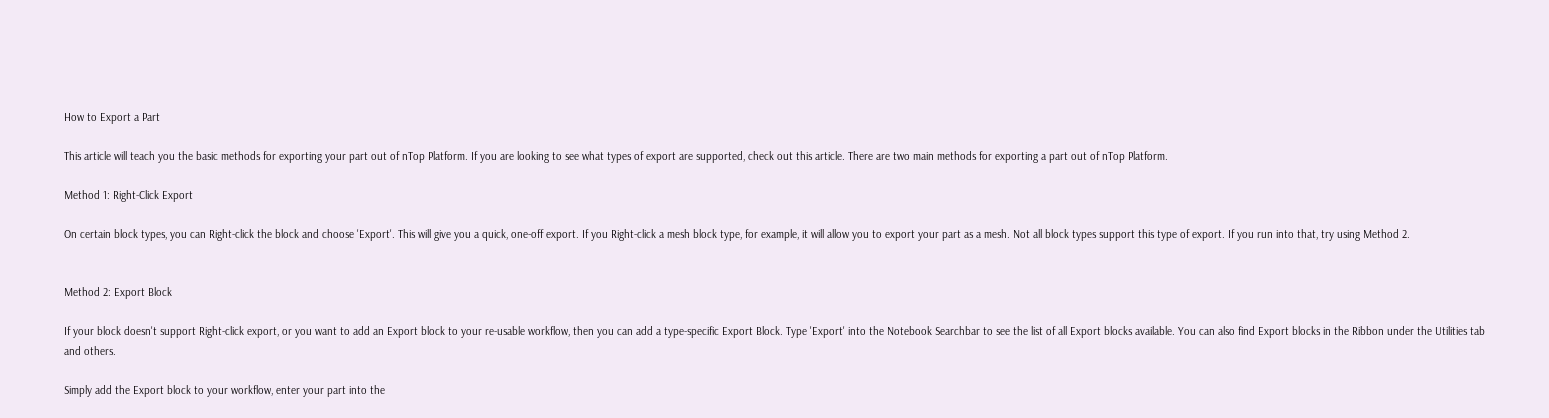How to Export a Part

This article will teach you the basic methods for exporting your part out of nTop Platform. If you are looking to see what types of export are supported, check out this article. There are two main methods for exporting a part out of nTop Platform.

Method 1: Right-Click Export

On certain block types, you can Right-click the block and choose 'Export'. This will give you a quick, one-off export. If you Right-click a mesh block type, for example, it will allow you to export your part as a mesh. Not all block types support this type of export. If you run into that, try using Method 2.


Method 2: Export Block

If your block doesn't support Right-click export, or you want to add an Export block to your re-usable workflow, then you can add a type-specific Export Block. Type 'Export' into the Notebook Searchbar to see the list of all Export blocks available. You can also find Export blocks in the Ribbon under the Utilities tab and others.

Simply add the Export block to your workflow, enter your part into the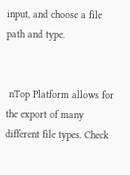input, and choose a file path and type.


 nTop Platform allows for the export of many different file types. Check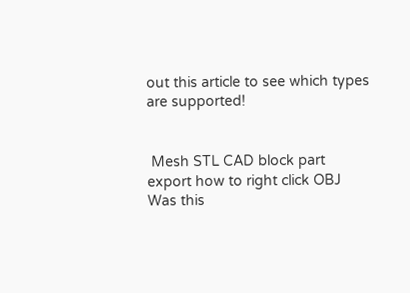out this article to see which types are supported!


 Mesh STL CAD block part export how to right click OBJ
Was this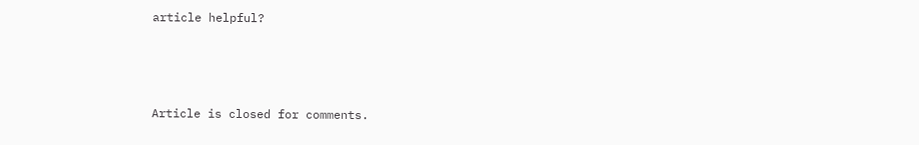article helpful?



Article is closed for comments.